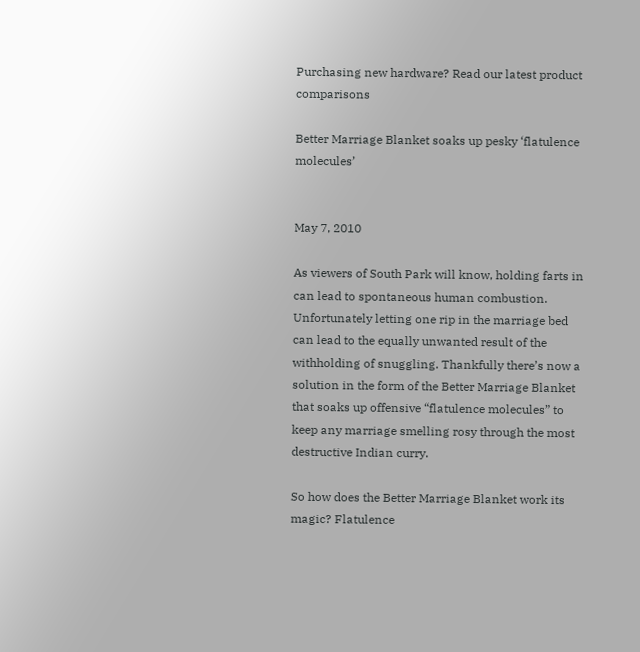Purchasing new hardware? Read our latest product comparisons

Better Marriage Blanket soaks up pesky ‘flatulence molecules’


May 7, 2010

As viewers of South Park will know, holding farts in can lead to spontaneous human combustion. Unfortunately letting one rip in the marriage bed can lead to the equally unwanted result of the withholding of snuggling. Thankfully there’s now a solution in the form of the Better Marriage Blanket that soaks up offensive “flatulence molecules” to keep any marriage smelling rosy through the most destructive Indian curry.

So how does the Better Marriage Blanket work its magic? Flatulence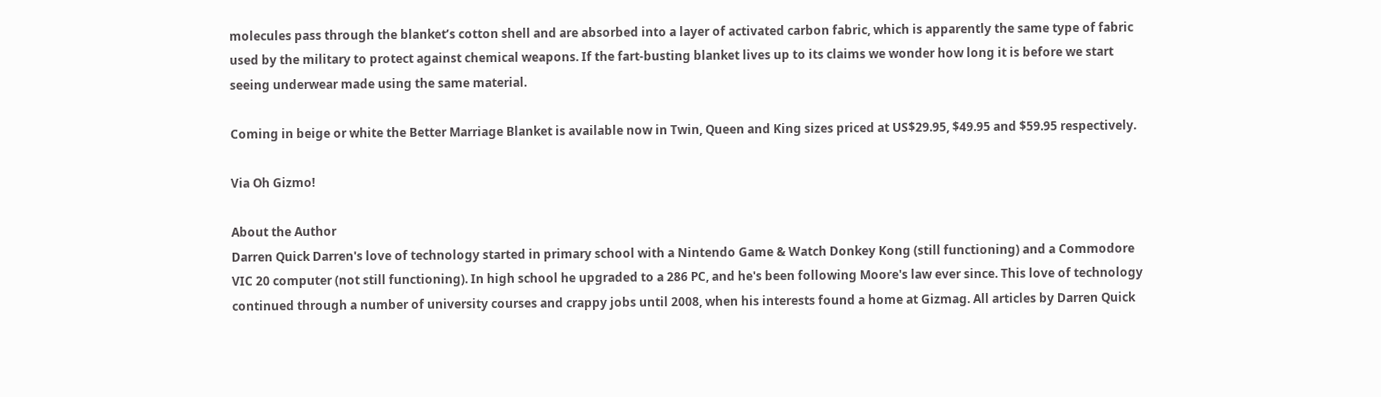molecules pass through the blanket’s cotton shell and are absorbed into a layer of activated carbon fabric, which is apparently the same type of fabric used by the military to protect against chemical weapons. If the fart-busting blanket lives up to its claims we wonder how long it is before we start seeing underwear made using the same material.

Coming in beige or white the Better Marriage Blanket is available now in Twin, Queen and King sizes priced at US$29.95, $49.95 and $59.95 respectively.

Via Oh Gizmo!

About the Author
Darren Quick Darren's love of technology started in primary school with a Nintendo Game & Watch Donkey Kong (still functioning) and a Commodore VIC 20 computer (not still functioning). In high school he upgraded to a 286 PC, and he's been following Moore's law ever since. This love of technology continued through a number of university courses and crappy jobs until 2008, when his interests found a home at Gizmag. All articles by Darren Quick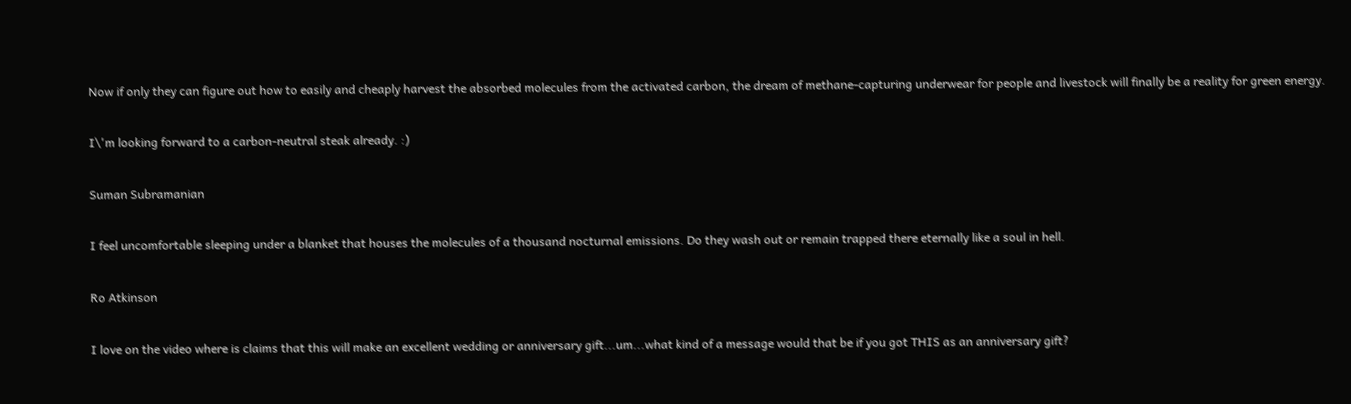Now if only they can figure out how to easily and cheaply harvest the absorbed molecules from the activated carbon, the dream of methane-capturing underwear for people and livestock will finally be a reality for green energy.

I\'m looking forward to a carbon-neutral steak already. :)

Suman Subramanian

I feel uncomfortable sleeping under a blanket that houses the molecules of a thousand nocturnal emissions. Do they wash out or remain trapped there eternally like a soul in hell.

Ro Atkinson

I love on the video where is claims that this will make an excellent wedding or anniversary gift...um...what kind of a message would that be if you got THIS as an anniversary gift?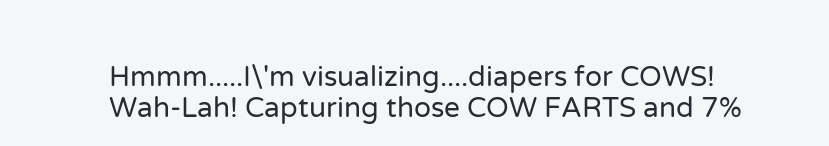Hmmm.....I\'m visualizing....diapers for COWS! Wah-Lah! Capturing those COW FARTS and 7%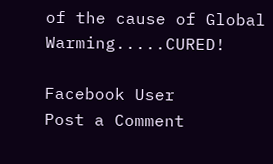of the cause of Global Warming.....CURED!

Facebook User
Post a Comment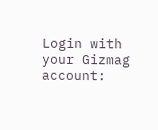Login with your Gizmag account: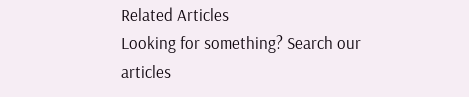Related Articles
Looking for something? Search our articles